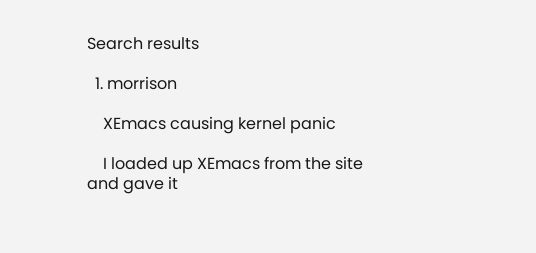Search results

  1. morrison

    XEmacs causing kernel panic

    I loaded up XEmacs from the site and gave it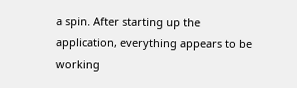a spin. After starting up the application, everything appears to be working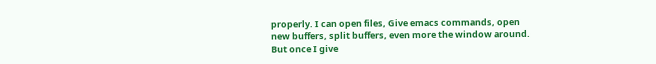properly. I can open files, Give emacs commands, open new buffers, split buffers, even more the window around. But once I give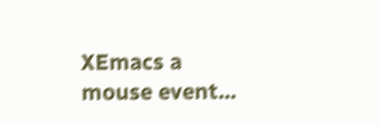XEmacs a mouse event...